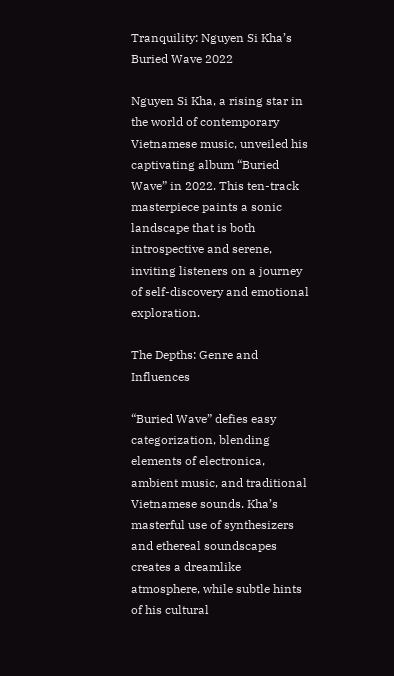Tranquility: Nguyen Si Kha’s Buried Wave 2022

Nguyen Si Kha, a rising star in the world of contemporary Vietnamese music, unveiled his captivating album “Buried Wave” in 2022. This ten-track masterpiece paints a sonic landscape that is both introspective and serene, inviting listeners on a journey of self-discovery and emotional exploration.

The Depths: Genre and Influences

“Buried Wave” defies easy categorization, blending elements of electronica, ambient music, and traditional Vietnamese sounds. Kha’s masterful use of synthesizers and ethereal soundscapes creates a dreamlike atmosphere, while subtle hints of his cultural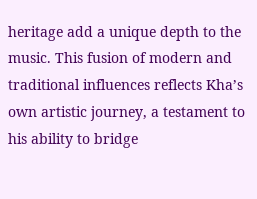heritage add a unique depth to the music. This fusion of modern and traditional influences reflects Kha’s own artistic journey, a testament to his ability to bridge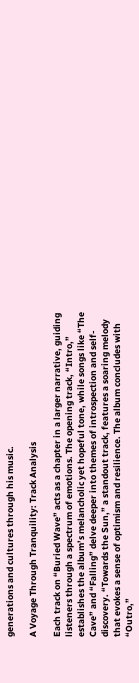generations and cultures through his music.

A Voyage Through Tranquility: Track Analysis

Each track on “Buried Wave” acts as a chapter in a larger narrative, guiding listeners through a spectrum of emotions. The opening track, “Intro,” establishes the album’s melancholic yet hopeful tone, while songs like “The Cave” and “Falling” delve deeper into themes of introspection and self-discovery. “Towards the Sun,” a standout track, features a soaring melody that evokes a sense of optimism and resilience. The album concludes with “Outro,”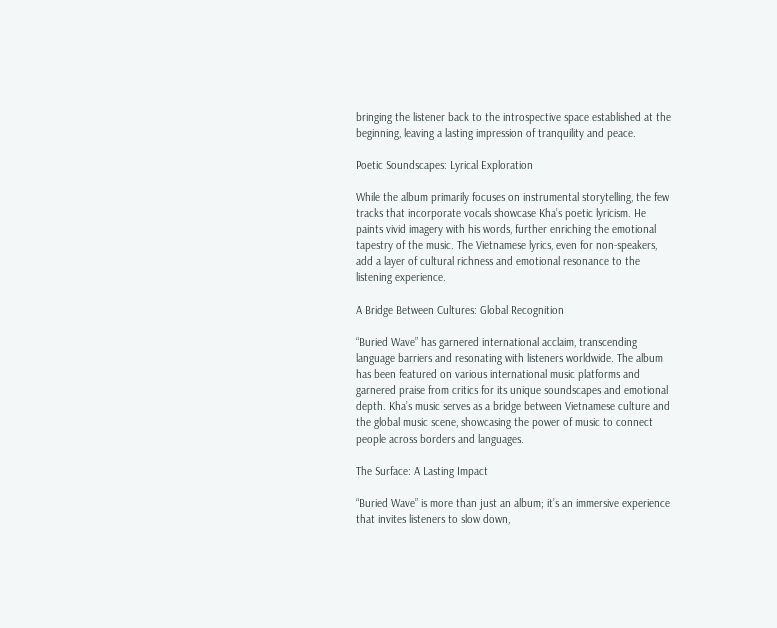bringing the listener back to the introspective space established at the beginning, leaving a lasting impression of tranquility and peace.

Poetic Soundscapes: Lyrical Exploration

While the album primarily focuses on instrumental storytelling, the few tracks that incorporate vocals showcase Kha’s poetic lyricism. He paints vivid imagery with his words, further enriching the emotional tapestry of the music. The Vietnamese lyrics, even for non-speakers, add a layer of cultural richness and emotional resonance to the listening experience.

A Bridge Between Cultures: Global Recognition

“Buried Wave” has garnered international acclaim, transcending language barriers and resonating with listeners worldwide. The album has been featured on various international music platforms and garnered praise from critics for its unique soundscapes and emotional depth. Kha’s music serves as a bridge between Vietnamese culture and the global music scene, showcasing the power of music to connect people across borders and languages.

The Surface: A Lasting Impact

“Buried Wave” is more than just an album; it’s an immersive experience that invites listeners to slow down,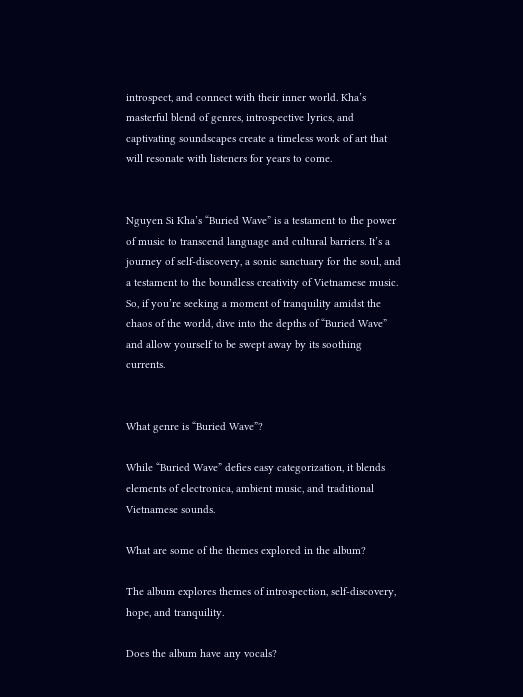introspect, and connect with their inner world. Kha’s masterful blend of genres, introspective lyrics, and captivating soundscapes create a timeless work of art that will resonate with listeners for years to come.


Nguyen Si Kha’s “Buried Wave” is a testament to the power of music to transcend language and cultural barriers. It’s a journey of self-discovery, a sonic sanctuary for the soul, and a testament to the boundless creativity of Vietnamese music. So, if you’re seeking a moment of tranquility amidst the chaos of the world, dive into the depths of “Buried Wave” and allow yourself to be swept away by its soothing currents.


What genre is “Buried Wave”?

While “Buried Wave” defies easy categorization, it blends elements of electronica, ambient music, and traditional Vietnamese sounds.

What are some of the themes explored in the album?

The album explores themes of introspection, self-discovery, hope, and tranquility.

Does the album have any vocals?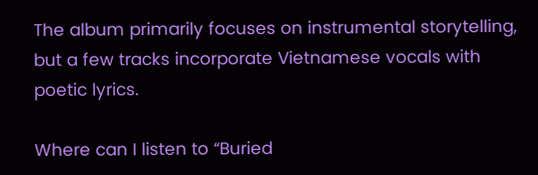The album primarily focuses on instrumental storytelling, but a few tracks incorporate Vietnamese vocals with poetic lyrics.

Where can I listen to “Buried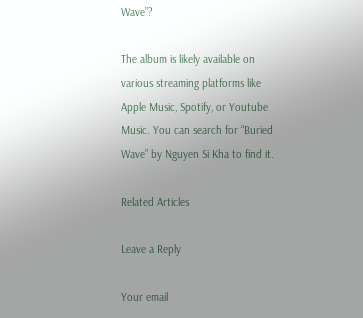Wave”?

The album is likely available on various streaming platforms like Apple Music, Spotify, or Youtube Music. You can search for “Buried Wave” by Nguyen Si Kha to find it.

Related Articles

Leave a Reply

Your email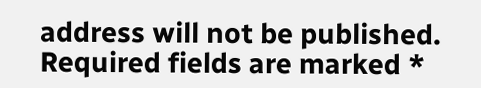address will not be published. Required fields are marked *